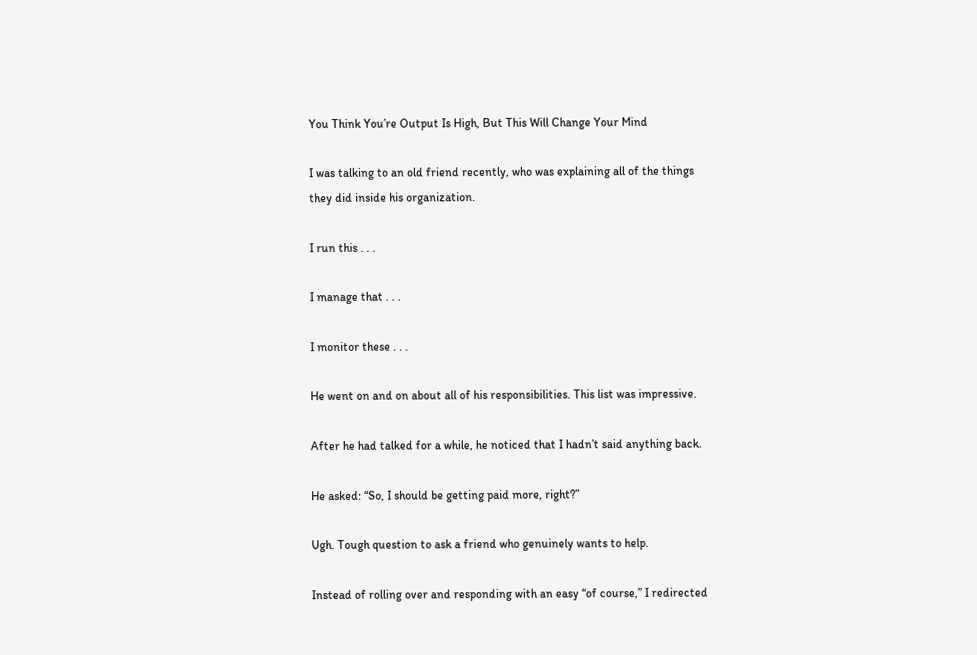You Think You’re Output Is High, But This Will Change Your Mind

I was talking to an old friend recently, who was explaining all of the things they did inside his organization.

I run this . . .

I manage that . . .

I monitor these . . .

He went on and on about all of his responsibilities. This list was impressive.

After he had talked for a while, he noticed that I hadn’t said anything back.

He asked: “So, I should be getting paid more, right?”

Ugh. Tough question to ask a friend who genuinely wants to help.

Instead of rolling over and responding with an easy “of course,” I redirected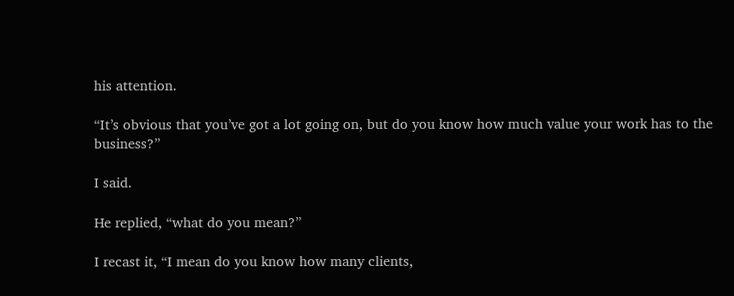his attention.

“It’s obvious that you’ve got a lot going on, but do you know how much value your work has to the business?”

I said.

He replied, “what do you mean?”

I recast it, “I mean do you know how many clients,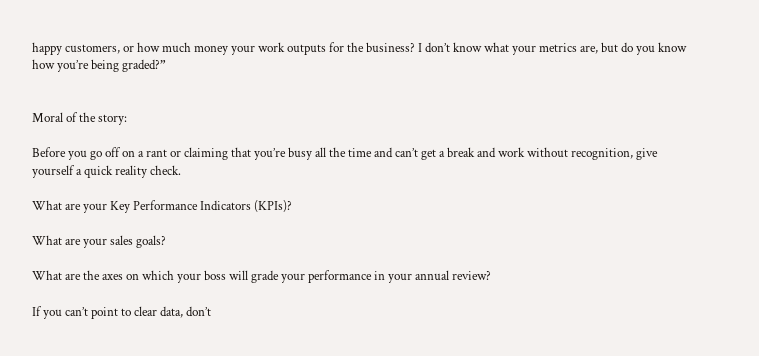happy customers, or how much money your work outputs for the business? I don’t know what your metrics are, but do you know how you’re being graded?”


Moral of the story:

Before you go off on a rant or claiming that you’re busy all the time and can’t get a break and work without recognition, give yourself a quick reality check.

What are your Key Performance Indicators (KPIs)?

What are your sales goals?

What are the axes on which your boss will grade your performance in your annual review?

If you can’t point to clear data, don’t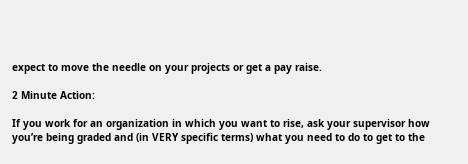expect to move the needle on your projects or get a pay raise.

2 Minute Action:

If you work for an organization in which you want to rise, ask your supervisor how you’re being graded and (in VERY specific terms) what you need to do to get to the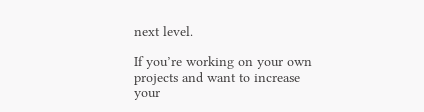next level.

If you’re working on your own projects and want to increase your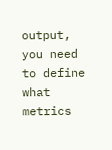output, you need to define what metrics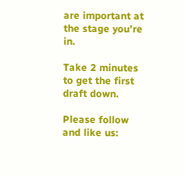are important at the stage you’re in.

Take 2 minutes to get the first draft down.

Please follow and like us: